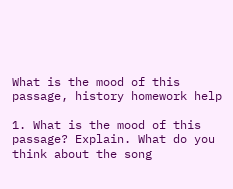What is the mood of this passage, history homework help

1. What is the mood of this passage? Explain. What do you think about the song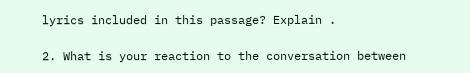lyrics included in this passage? Explain .

2. What is your reaction to the conversation between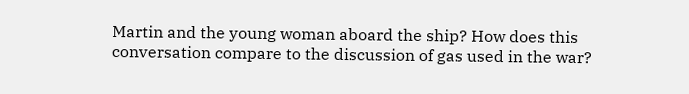Martin and the young woman aboard the ship? How does this conversation compare to the discussion of gas used in the war?